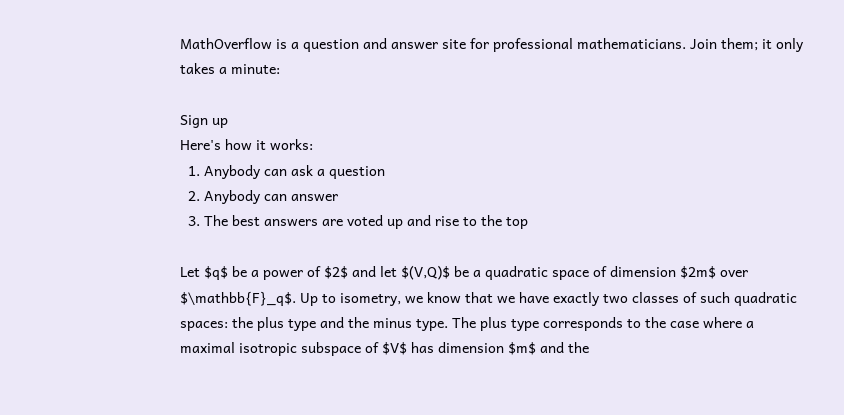MathOverflow is a question and answer site for professional mathematicians. Join them; it only takes a minute:

Sign up
Here's how it works:
  1. Anybody can ask a question
  2. Anybody can answer
  3. The best answers are voted up and rise to the top

Let $q$ be a power of $2$ and let $(V,Q)$ be a quadratic space of dimension $2m$ over $\mathbb{F}_q$. Up to isometry, we know that we have exactly two classes of such quadratic spaces: the plus type and the minus type. The plus type corresponds to the case where a maximal isotropic subspace of $V$ has dimension $m$ and the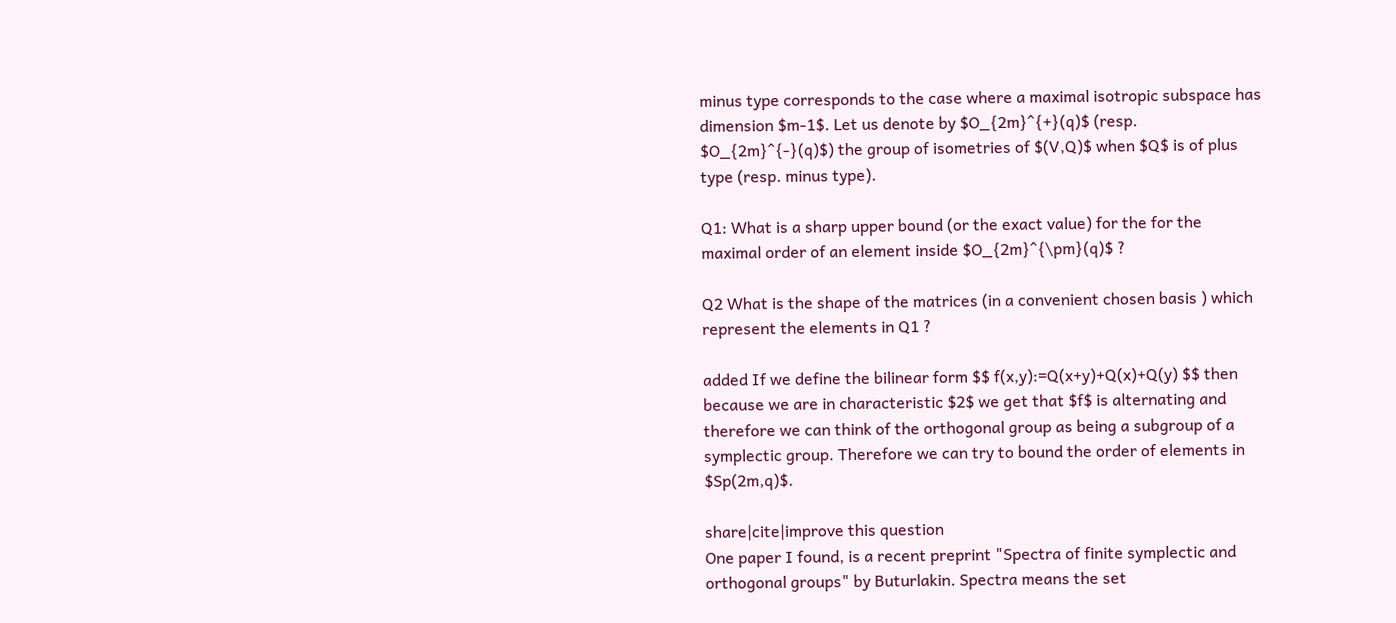minus type corresponds to the case where a maximal isotropic subspace has dimension $m-1$. Let us denote by $O_{2m}^{+}(q)$ (resp. $O_{2m}^{-}(q)$) the group of isometries of $(V,Q)$ when $Q$ is of plus type (resp. minus type).

Q1: What is a sharp upper bound (or the exact value) for the for the maximal order of an element inside $O_{2m}^{\pm}(q)$ ?

Q2 What is the shape of the matrices (in a convenient chosen basis ) which represent the elements in Q1 ?

added If we define the bilinear form $$ f(x,y):=Q(x+y)+Q(x)+Q(y) $$ then because we are in characteristic $2$ we get that $f$ is alternating and therefore we can think of the orthogonal group as being a subgroup of a symplectic group. Therefore we can try to bound the order of elements in $Sp(2m,q)$.

share|cite|improve this question
One paper I found, is a recent preprint "Spectra of finite symplectic and orthogonal groups" by Buturlakin. Spectra means the set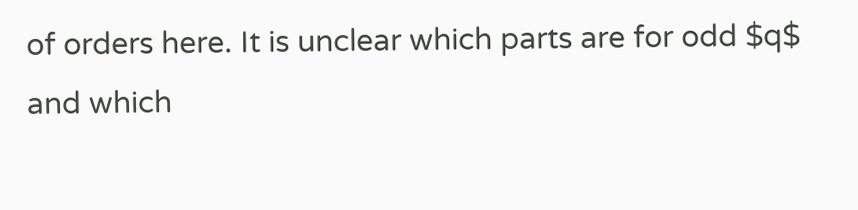of orders here. It is unclear which parts are for odd $q$ and which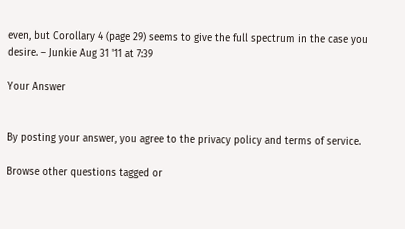even, but Corollary 4 (page 29) seems to give the full spectrum in the case you desire. – Junkie Aug 31 '11 at 7:39

Your Answer


By posting your answer, you agree to the privacy policy and terms of service.

Browse other questions tagged or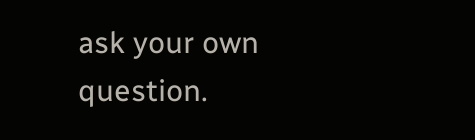ask your own question.